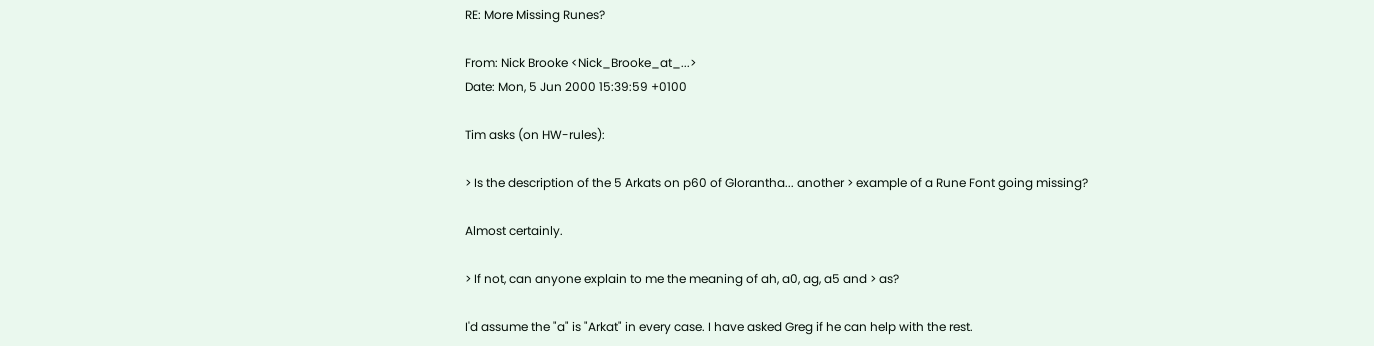RE: More Missing Runes?

From: Nick Brooke <Nick_Brooke_at_...>
Date: Mon, 5 Jun 2000 15:39:59 +0100

Tim asks (on HW-rules):

> Is the description of the 5 Arkats on p60 of Glorantha... another > example of a Rune Font going missing?

Almost certainly.

> If not, can anyone explain to me the meaning of ah, a0, ag, a5 and > as?

I'd assume the "a" is "Arkat" in every case. I have asked Greg if he can help with the rest.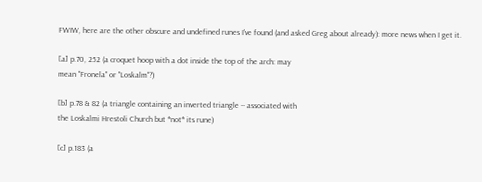FWIW, here are the other obscure and undefined runes I've found (and asked Greg about already): more news when I get it.

[a] p.70, 252 (a croquet hoop with a dot inside the top of the arch: may
mean "Fronela" or "Loskalm"?)

[b] p.78 & 82 (a triangle containing an inverted triangle -- associated with
the Loskalmi Hrestoli Church but *not* its rune)

[c] p.183 (a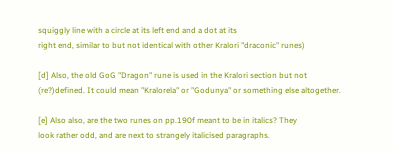squiggly line with a circle at its left end and a dot at its
right end, similar to but not identical with other Kralori "draconic" runes)

[d] Also, the old GoG "Dragon" rune is used in the Kralori section but not
(re?)defined. It could mean "Kralorela" or "Godunya" or something else altogether.

[e] Also also, are the two runes on pp.190f meant to be in italics? They
look rather odd, and are next to strangely italicised paragraphs.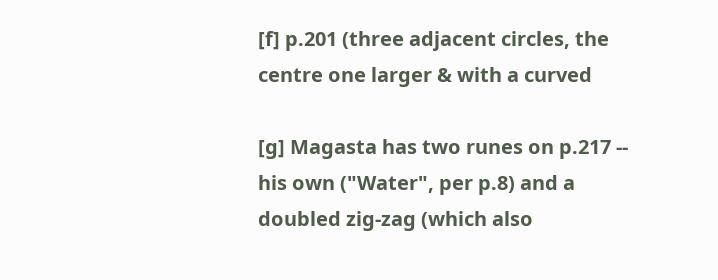[f] p.201 (three adjacent circles, the centre one larger & with a curved

[g] Magasta has two runes on p.217 -- his own ("Water", per p.8) and a
doubled zig-zag (which also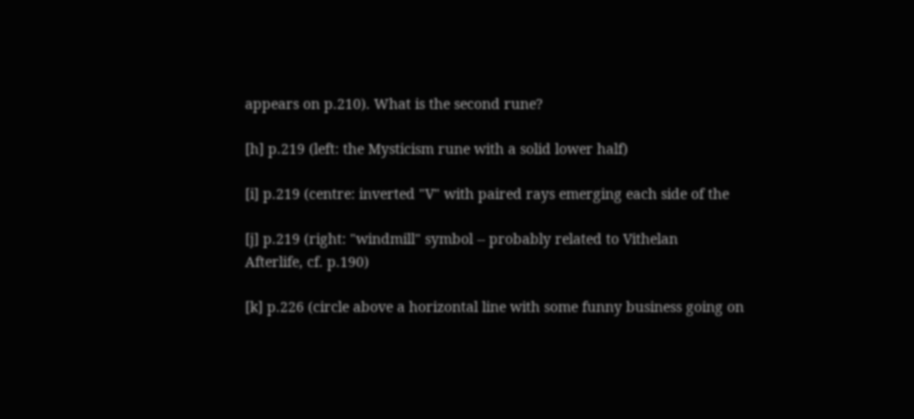appears on p.210). What is the second rune?

[h] p.219 (left: the Mysticism rune with a solid lower half)

[i] p.219 (centre: inverted "V" with paired rays emerging each side of the

[j] p.219 (right: "windmill" symbol -- probably related to Vithelan
Afterlife, cf. p.190)

[k] p.226 (circle above a horizontal line with some funny business going on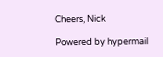Cheers, Nick

Powered by hypermail